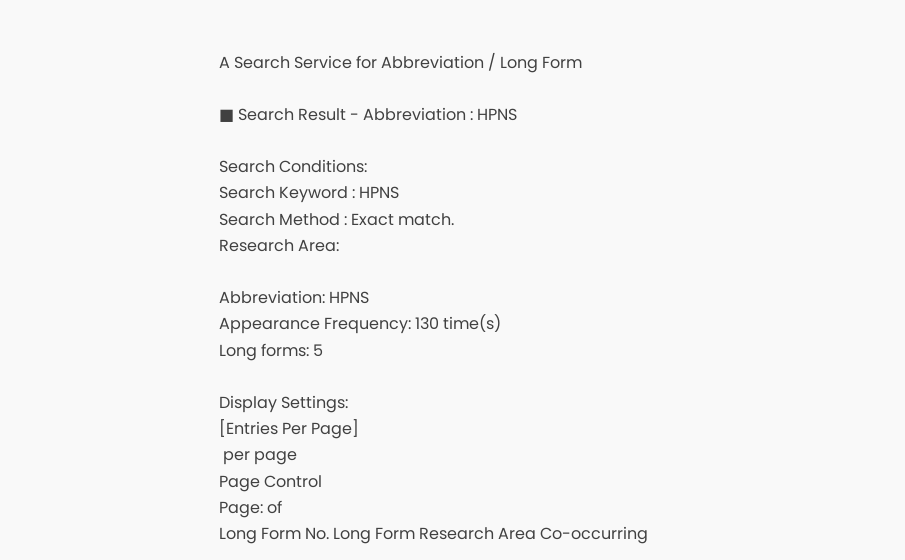A Search Service for Abbreviation / Long Form

■ Search Result - Abbreviation : HPNS

Search Conditions:
Search Keyword : HPNS
Search Method : Exact match.
Research Area:

Abbreviation: HPNS
Appearance Frequency: 130 time(s)
Long forms: 5

Display Settings:
[Entries Per Page]
 per page
Page Control
Page: of
Long Form No. Long Form Research Area Co-occurring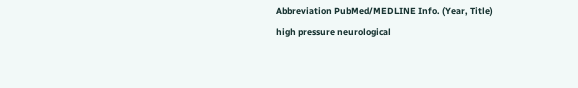Abbreviation PubMed/MEDLINE Info. (Year, Title)
high pressure neurological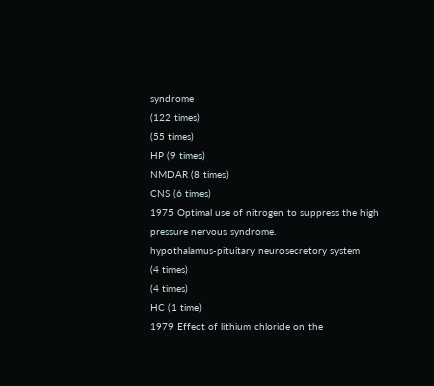syndrome
(122 times)
(55 times)
HP (9 times)
NMDAR (8 times)
CNS (6 times)
1975 Optimal use of nitrogen to suppress the high pressure nervous syndrome.
hypothalamus-pituitary neurosecretory system
(4 times)
(4 times)
HC (1 time)
1979 Effect of lithium chloride on the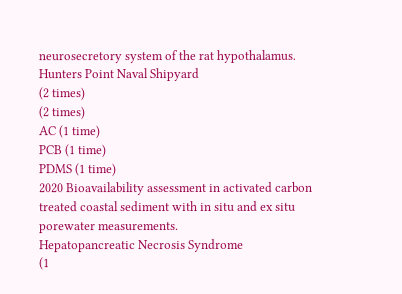neurosecretory system of the rat hypothalamus.
Hunters Point Naval Shipyard
(2 times)
(2 times)
AC (1 time)
PCB (1 time)
PDMS (1 time)
2020 Bioavailability assessment in activated carbon treated coastal sediment with in situ and ex situ porewater measurements.
Hepatopancreatic Necrosis Syndrome
(1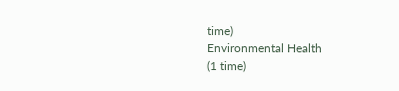time)
Environmental Health
(1 time)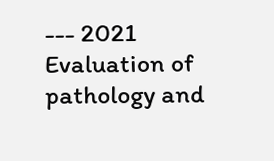--- 2021 Evaluation of pathology and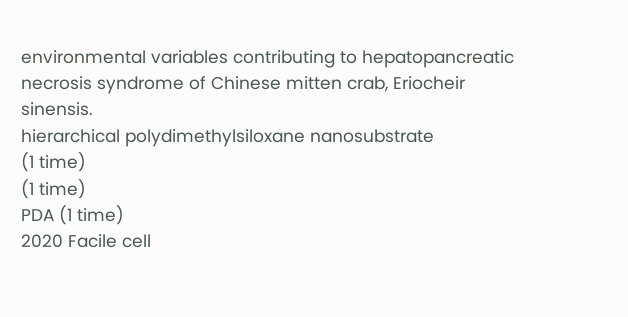environmental variables contributing to hepatopancreatic necrosis syndrome of Chinese mitten crab, Eriocheir sinensis.
hierarchical polydimethylsiloxane nanosubstrate
(1 time)
(1 time)
PDA (1 time)
2020 Facile cell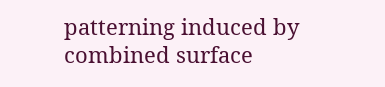patterning induced by combined surface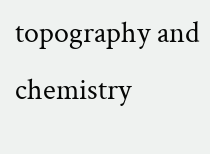topography and chemistry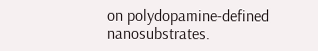on polydopamine-defined nanosubstrates.